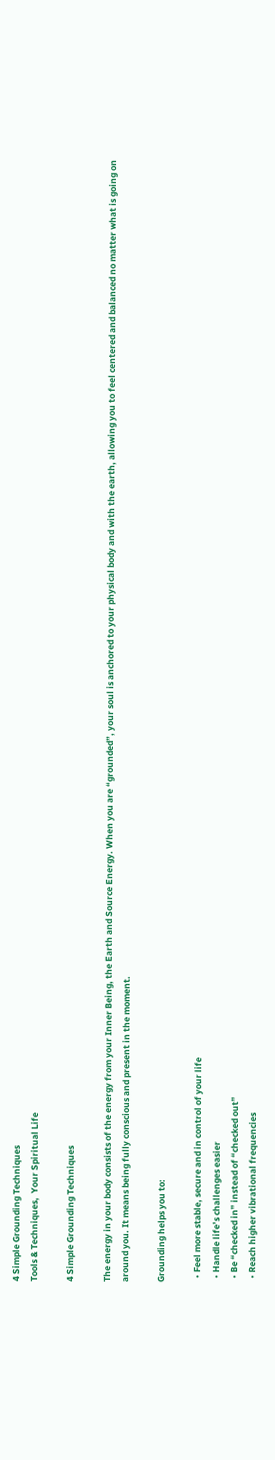4 Simple Grounding Techniques
Tools & Techniques,  Your Spiritual Life

4 Simple Grounding Techniques

The energy in your body consists of the energy from your Inner Being, the Earth and Source Energy. When you are “grounded”, your soul is anchored to your physical body and with the earth, allowing you to feel centered and balanced no matter what is going on around you. It means being fully conscious and present in the moment.

Grounding helps you to:

  • Feel more stable, secure and in control of your life
  • Handle life’s challenges easier
  • Be “checked in” instead of “checked out”
  • Reach higher vibrational frequencies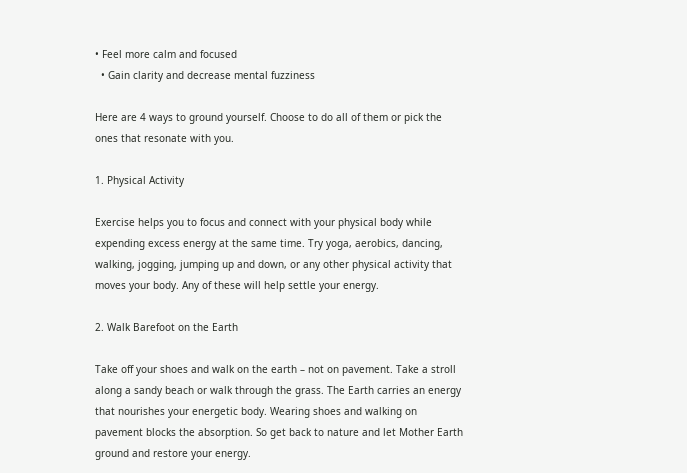• Feel more calm and focused
  • Gain clarity and decrease mental fuzziness

Here are 4 ways to ground yourself. Choose to do all of them or pick the ones that resonate with you.

1. Physical Activity

Exercise helps you to focus and connect with your physical body while expending excess energy at the same time. Try yoga, aerobics, dancing, walking, jogging, jumping up and down, or any other physical activity that moves your body. Any of these will help settle your energy.

2. Walk Barefoot on the Earth

Take off your shoes and walk on the earth – not on pavement. Take a stroll along a sandy beach or walk through the grass. The Earth carries an energy that nourishes your energetic body. Wearing shoes and walking on pavement blocks the absorption. So get back to nature and let Mother Earth ground and restore your energy.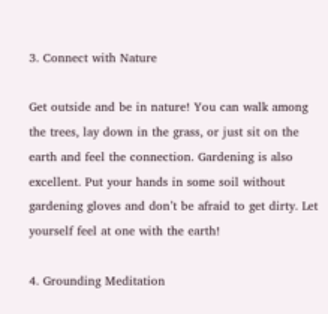3. Connect with Nature

Get outside and be in nature! You can walk among the trees, lay down in the grass, or just sit on the earth and feel the connection. Gardening is also excellent. Put your hands in some soil without gardening gloves and don’t be afraid to get dirty. Let yourself feel at one with the earth!

4. Grounding Meditation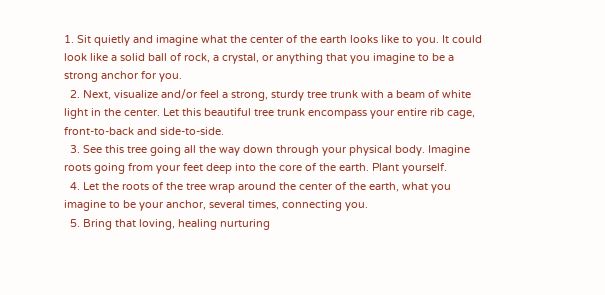1. Sit quietly and imagine what the center of the earth looks like to you. It could look like a solid ball of rock, a crystal, or anything that you imagine to be a strong anchor for you.
  2. Next, visualize and/or feel a strong, sturdy tree trunk with a beam of white light in the center. Let this beautiful tree trunk encompass your entire rib cage, front-to-back and side-to-side.
  3. See this tree going all the way down through your physical body. Imagine roots going from your feet deep into the core of the earth. Plant yourself.
  4. Let the roots of the tree wrap around the center of the earth, what you imagine to be your anchor, several times, connecting you.
  5. Bring that loving, healing nurturing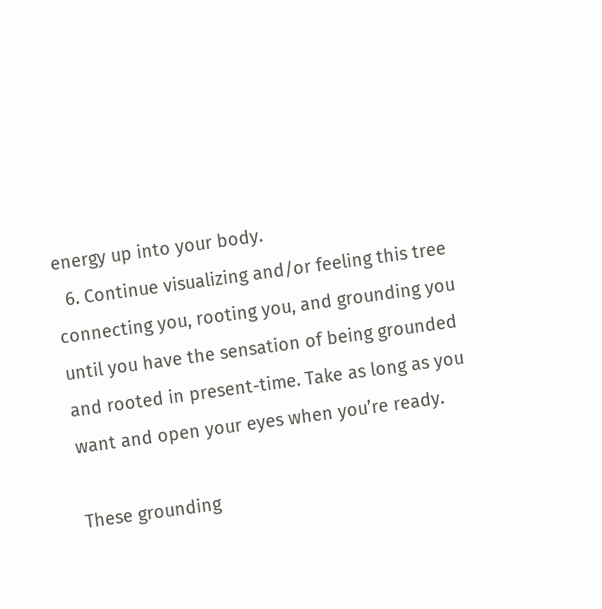energy up into your body.
  6. Continue visualizing and/or feeling this tree connecting you, rooting you, and grounding you until you have the sensation of being grounded and rooted in present-time. Take as long as you want and open your eyes when you’re ready.

These grounding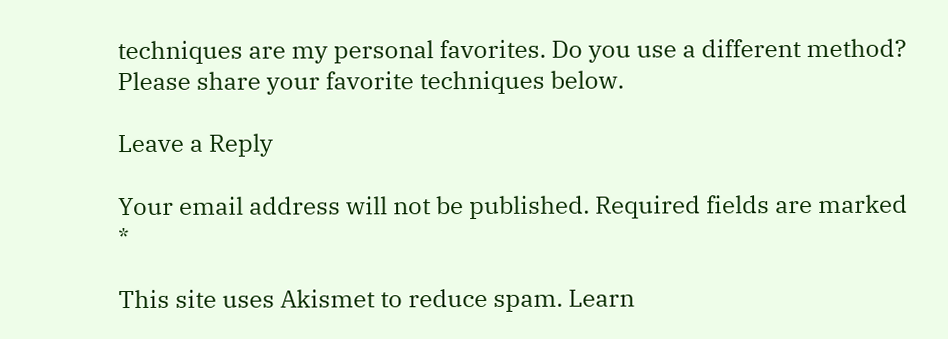techniques are my personal favorites. Do you use a different method? Please share your favorite techniques below.

Leave a Reply

Your email address will not be published. Required fields are marked *

This site uses Akismet to reduce spam. Learn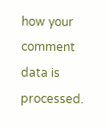how your comment data is processed.